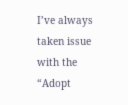I’ve always taken issue with the “Adopt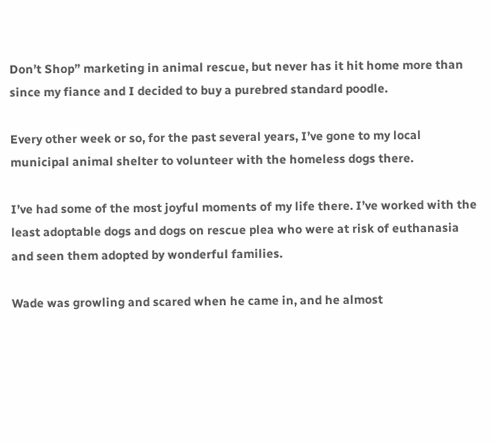Don’t Shop” marketing in animal rescue, but never has it hit home more than since my fiance and I decided to buy a purebred standard poodle.

Every other week or so, for the past several years, I’ve gone to my local municipal animal shelter to volunteer with the homeless dogs there.

I’ve had some of the most joyful moments of my life there. I’ve worked with the least adoptable dogs and dogs on rescue plea who were at risk of euthanasia and seen them adopted by wonderful families.

Wade was growling and scared when he came in, and he almost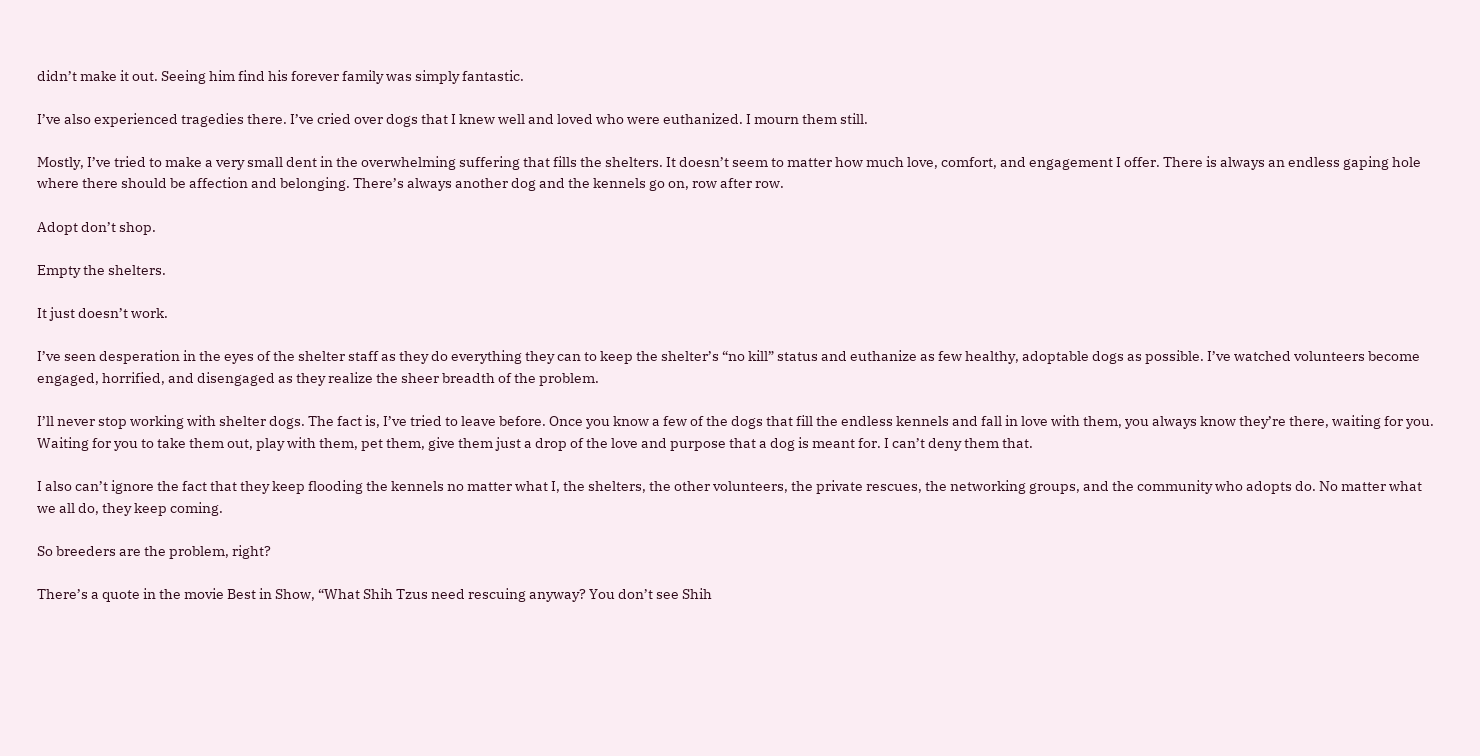didn’t make it out. Seeing him find his forever family was simply fantastic.

I’ve also experienced tragedies there. I’ve cried over dogs that I knew well and loved who were euthanized. I mourn them still.

Mostly, I’ve tried to make a very small dent in the overwhelming suffering that fills the shelters. It doesn’t seem to matter how much love, comfort, and engagement I offer. There is always an endless gaping hole where there should be affection and belonging. There’s always another dog and the kennels go on, row after row.

Adopt don’t shop.

Empty the shelters.

It just doesn’t work.

I’ve seen desperation in the eyes of the shelter staff as they do everything they can to keep the shelter’s “no kill” status and euthanize as few healthy, adoptable dogs as possible. I’ve watched volunteers become engaged, horrified, and disengaged as they realize the sheer breadth of the problem.

I’ll never stop working with shelter dogs. The fact is, I’ve tried to leave before. Once you know a few of the dogs that fill the endless kennels and fall in love with them, you always know they’re there, waiting for you. Waiting for you to take them out, play with them, pet them, give them just a drop of the love and purpose that a dog is meant for. I can’t deny them that.

I also can’t ignore the fact that they keep flooding the kennels no matter what I, the shelters, the other volunteers, the private rescues, the networking groups, and the community who adopts do. No matter what we all do, they keep coming.

So breeders are the problem, right?

There’s a quote in the movie Best in Show, “What Shih Tzus need rescuing anyway? You don’t see Shih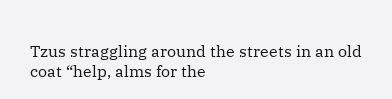Tzus straggling around the streets in an old coat “help, alms for the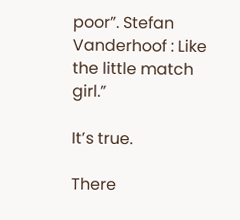poor”. Stefan Vanderhoof : Like the little match girl.”

It’s true.

There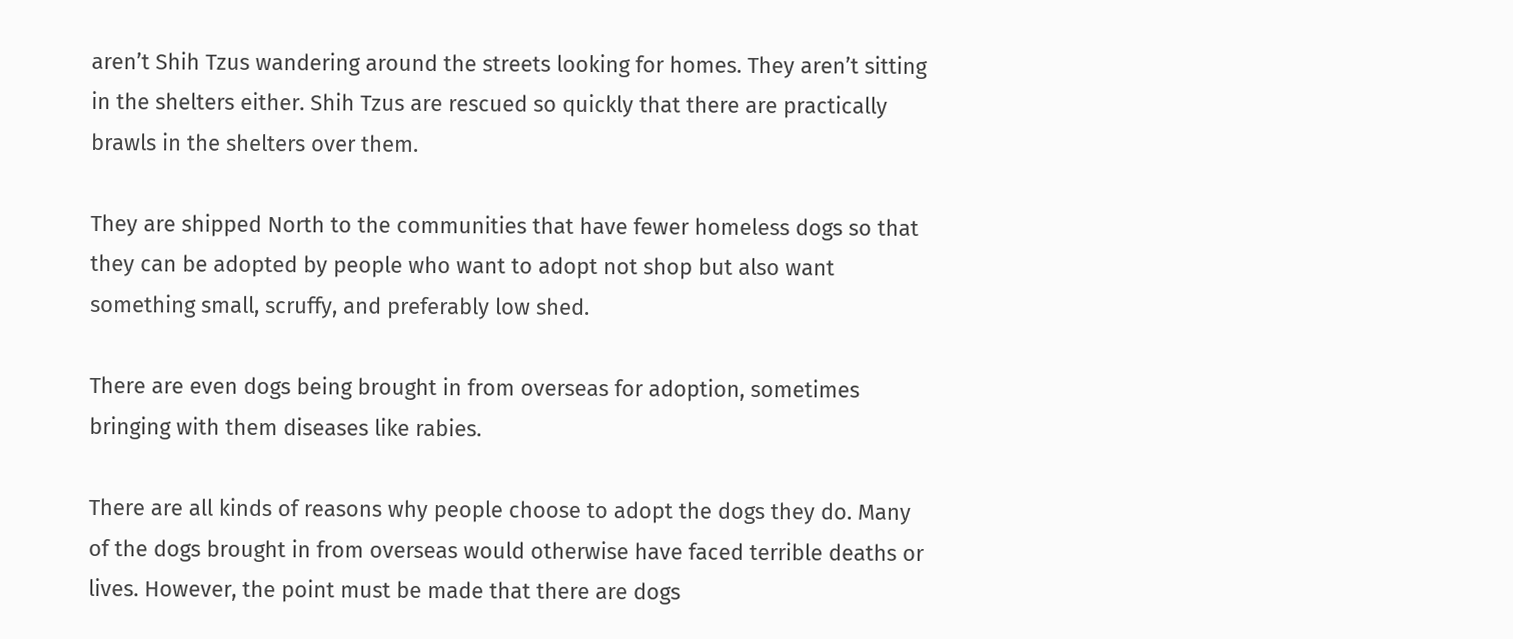aren’t Shih Tzus wandering around the streets looking for homes. They aren’t sitting in the shelters either. Shih Tzus are rescued so quickly that there are practically brawls in the shelters over them.

They are shipped North to the communities that have fewer homeless dogs so that they can be adopted by people who want to adopt not shop but also want something small, scruffy, and preferably low shed.

There are even dogs being brought in from overseas for adoption, sometimes bringing with them diseases like rabies.

There are all kinds of reasons why people choose to adopt the dogs they do. Many of the dogs brought in from overseas would otherwise have faced terrible deaths or lives. However, the point must be made that there are dogs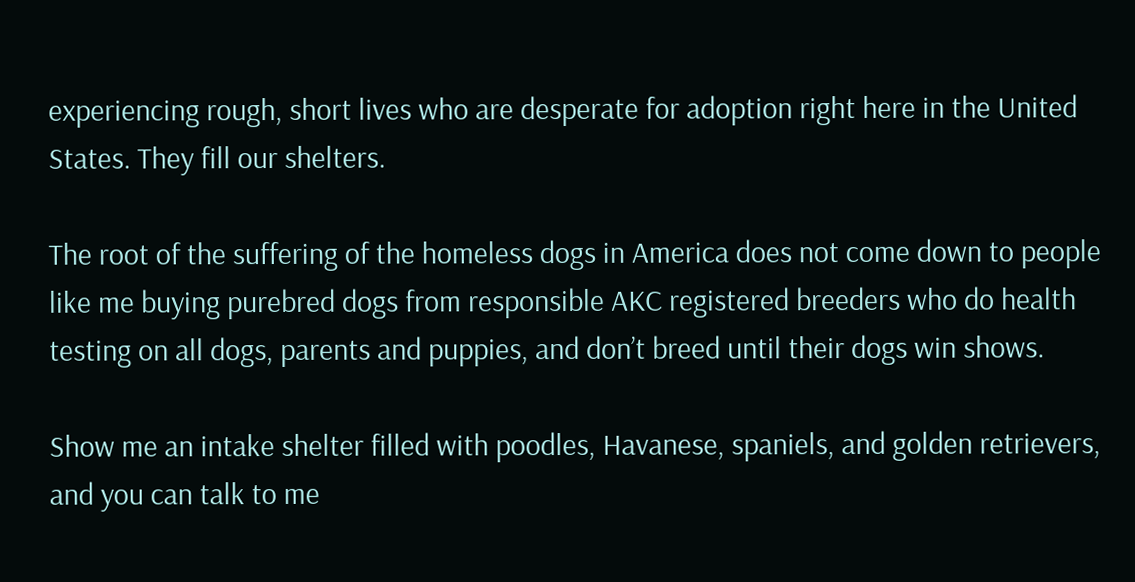experiencing rough, short lives who are desperate for adoption right here in the United States. They fill our shelters.

The root of the suffering of the homeless dogs in America does not come down to people like me buying purebred dogs from responsible AKC registered breeders who do health testing on all dogs, parents and puppies, and don’t breed until their dogs win shows.

Show me an intake shelter filled with poodles, Havanese, spaniels, and golden retrievers, and you can talk to me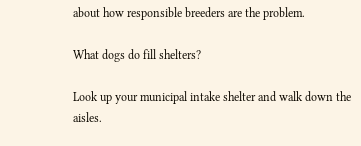about how responsible breeders are the problem.

What dogs do fill shelters?

Look up your municipal intake shelter and walk down the aisles.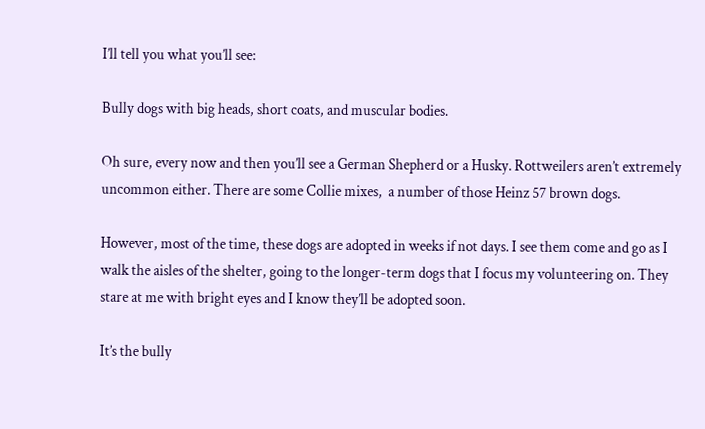I’ll tell you what you’ll see:

Bully dogs with big heads, short coats, and muscular bodies.

Oh sure, every now and then you’ll see a German Shepherd or a Husky. Rottweilers aren’t extremely uncommon either. There are some Collie mixes,  a number of those Heinz 57 brown dogs.

However, most of the time, these dogs are adopted in weeks if not days. I see them come and go as I walk the aisles of the shelter, going to the longer-term dogs that I focus my volunteering on. They stare at me with bright eyes and I know they’ll be adopted soon.

It’s the bully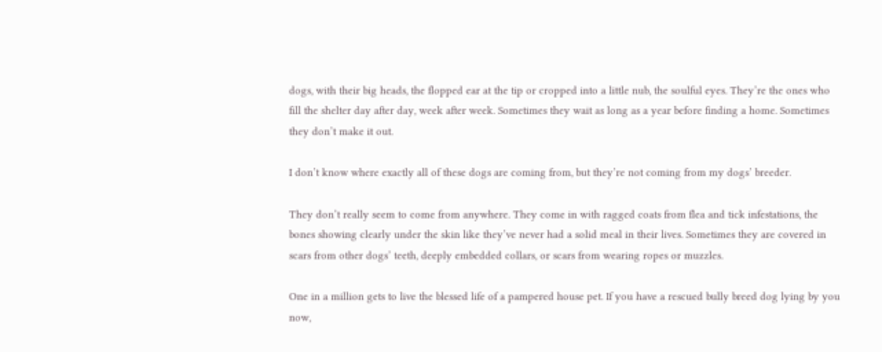dogs, with their big heads, the flopped ear at the tip or cropped into a little nub, the soulful eyes. They’re the ones who fill the shelter day after day, week after week. Sometimes they wait as long as a year before finding a home. Sometimes they don’t make it out.

I don’t know where exactly all of these dogs are coming from, but they’re not coming from my dogs’ breeder.

They don’t really seem to come from anywhere. They come in with ragged coats from flea and tick infestations, the bones showing clearly under the skin like they’ve never had a solid meal in their lives. Sometimes they are covered in scars from other dogs’ teeth, deeply embedded collars, or scars from wearing ropes or muzzles.

One in a million gets to live the blessed life of a pampered house pet. If you have a rescued bully breed dog lying by you now,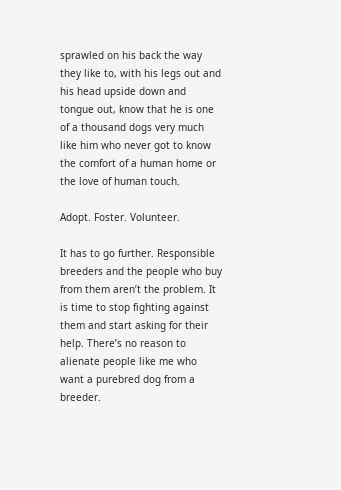sprawled on his back the way they like to, with his legs out and his head upside down and tongue out, know that he is one of a thousand dogs very much like him who never got to know the comfort of a human home or the love of human touch.

Adopt. Foster. Volunteer.

It has to go further. Responsible breeders and the people who buy from them aren’t the problem. It is time to stop fighting against them and start asking for their help. There’s no reason to alienate people like me who want a purebred dog from a breeder.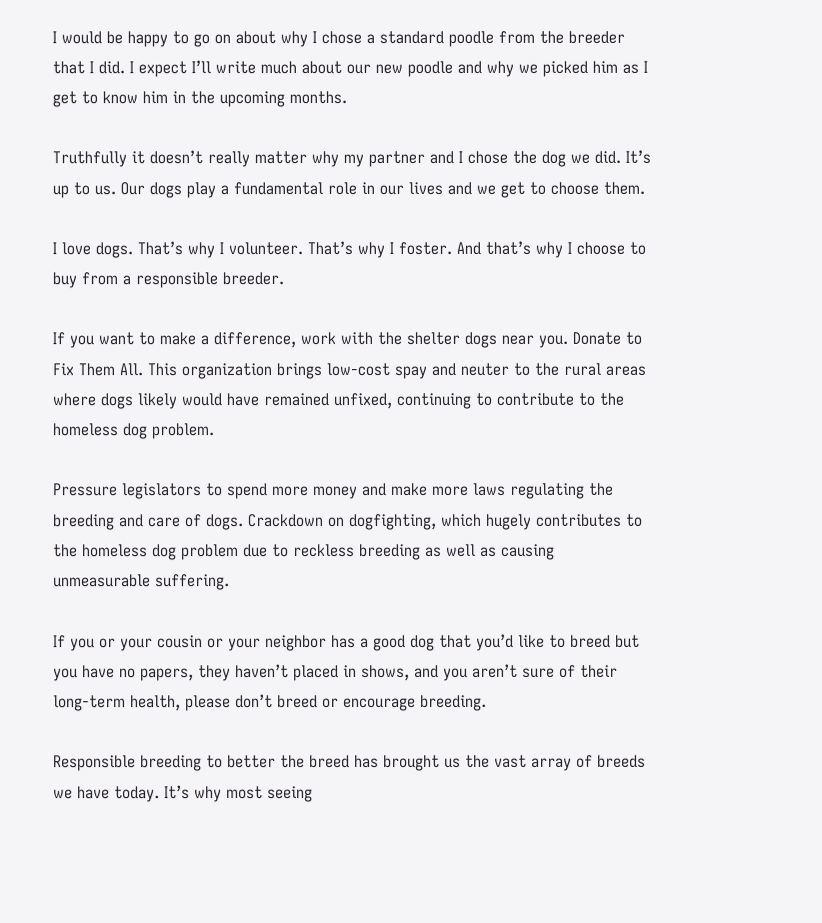I would be happy to go on about why I chose a standard poodle from the breeder that I did. I expect I’ll write much about our new poodle and why we picked him as I get to know him in the upcoming months.

Truthfully it doesn’t really matter why my partner and I chose the dog we did. It’s up to us. Our dogs play a fundamental role in our lives and we get to choose them.

I love dogs. That’s why I volunteer. That’s why I foster. And that’s why I choose to buy from a responsible breeder.

If you want to make a difference, work with the shelter dogs near you. Donate to Fix Them All. This organization brings low-cost spay and neuter to the rural areas where dogs likely would have remained unfixed, continuing to contribute to the homeless dog problem.

Pressure legislators to spend more money and make more laws regulating the breeding and care of dogs. Crackdown on dogfighting, which hugely contributes to the homeless dog problem due to reckless breeding as well as causing unmeasurable suffering.

If you or your cousin or your neighbor has a good dog that you’d like to breed but you have no papers, they haven’t placed in shows, and you aren’t sure of their long-term health, please don’t breed or encourage breeding.

Responsible breeding to better the breed has brought us the vast array of breeds we have today. It’s why most seeing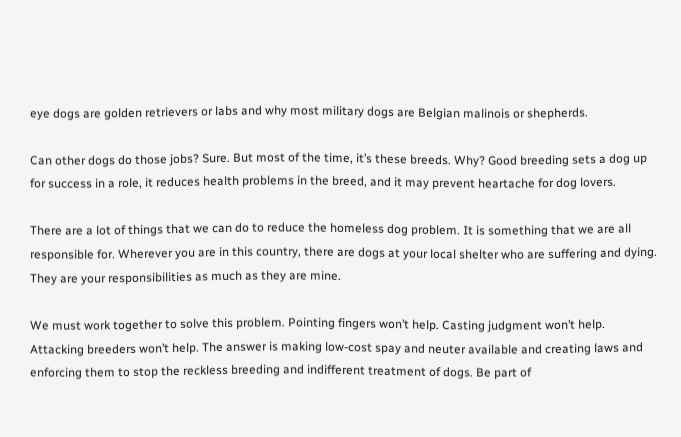eye dogs are golden retrievers or labs and why most military dogs are Belgian malinois or shepherds.

Can other dogs do those jobs? Sure. But most of the time, it’s these breeds. Why? Good breeding sets a dog up for success in a role, it reduces health problems in the breed, and it may prevent heartache for dog lovers.

There are a lot of things that we can do to reduce the homeless dog problem. It is something that we are all responsible for. Wherever you are in this country, there are dogs at your local shelter who are suffering and dying. They are your responsibilities as much as they are mine.

We must work together to solve this problem. Pointing fingers won’t help. Casting judgment won’t help. Attacking breeders won’t help. The answer is making low-cost spay and neuter available and creating laws and enforcing them to stop the reckless breeding and indifferent treatment of dogs. Be part of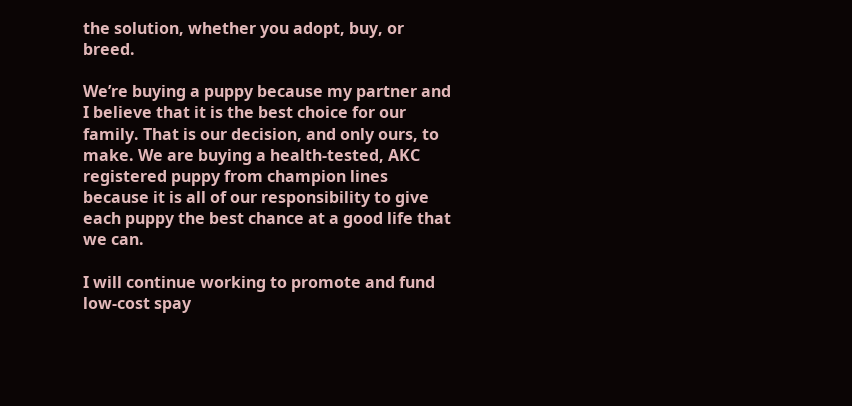the solution, whether you adopt, buy, or breed.

We’re buying a puppy because my partner and I believe that it is the best choice for our family. That is our decision, and only ours, to make. We are buying a health-tested, AKC registered puppy from champion lines because it is all of our responsibility to give each puppy the best chance at a good life that we can.

I will continue working to promote and fund low-cost spay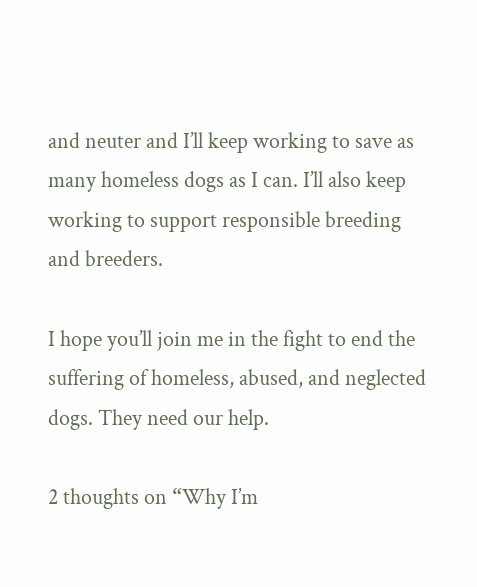and neuter and I’ll keep working to save as many homeless dogs as I can. I’ll also keep working to support responsible breeding and breeders.

I hope you’ll join me in the fight to end the suffering of homeless, abused, and neglected dogs. They need our help.

2 thoughts on “Why I’m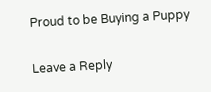Proud to be Buying a Puppy

Leave a Reply